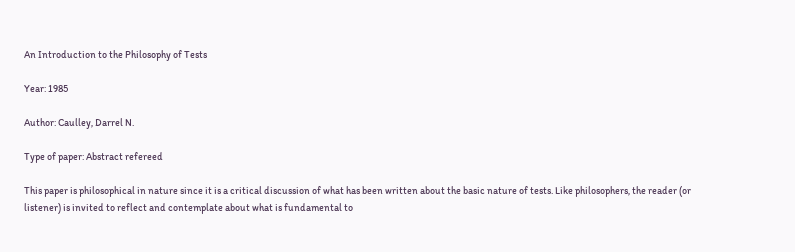An Introduction to the Philosophy of Tests

Year: 1985

Author: Caulley, Darrel N.

Type of paper: Abstract refereed

This paper is philosophical in nature since it is a critical discussion of what has been written about the basic nature of tests. Like philosophers, the reader (or listener) is invited to reflect and contemplate about what is fundamental to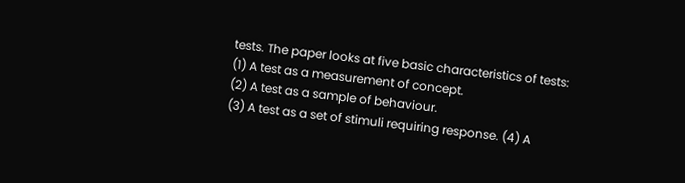tests. The paper looks at five basic characteristics of tests:
(1) A test as a measurement of concept.
(2) A test as a sample of behaviour.
(3) A test as a set of stimuli requiring response. (4) A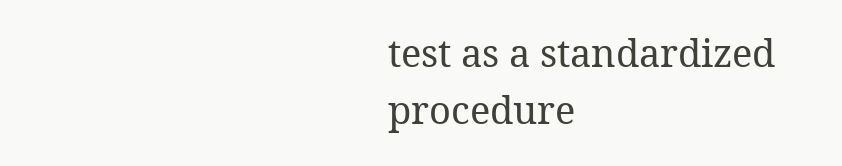test as a standardized procedure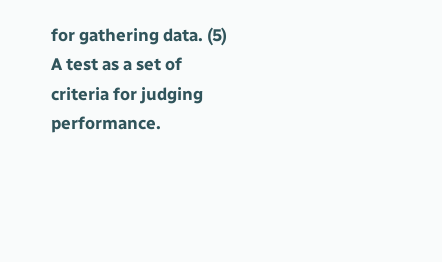for gathering data. (5) A test as a set of criteria for judging performance.